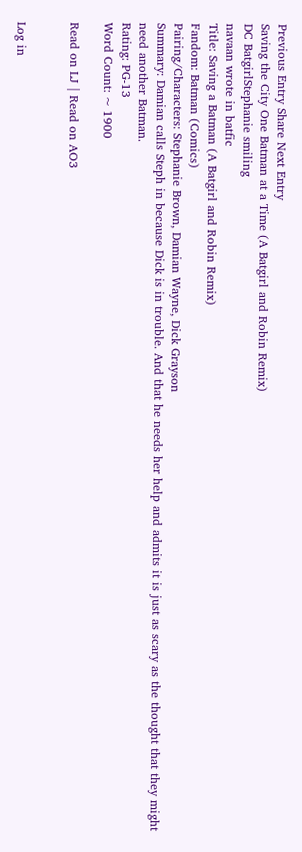Previous Entry Share Next Entry
Saving the City One Batman at a Time (A Batgirl and Robin Remix)
DC BatgirlStephanie smiling
navaan wrote in batfic
Title: Saving a Batman (A Batgirl and Robin Remix)
Fandom: Batman (Comics)
Pairing/Characters: Stephanie Brown, Damian Wayne, Dick Grayson
Summary: Damian calls Steph in because Dick is in trouble. And that he needs her help and admits it is just as scary as the thought that they might need another Batman.
Rating: PG-13
Word Count: ~ 1900

Read on LJ | Read on AO3


Log in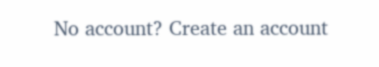No account? Create an account